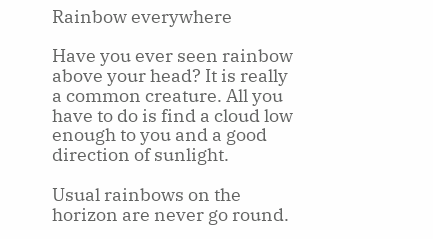Rainbow everywhere

Have you ever seen rainbow above your head? It is really a common creature. All you have to do is find a cloud low enough to you and a good direction of sunlight.

Usual rainbows on the horizon are never go round.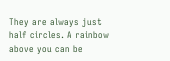They are always just half circles. A rainbow above you can be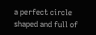a perfect circle shaped and full of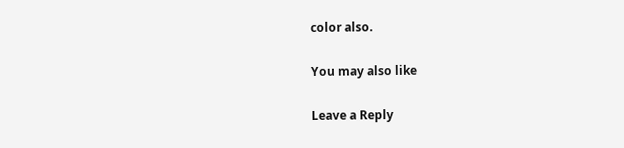color also.

You may also like

Leave a Reply